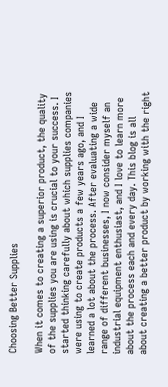Choosing Better Supplies

When it comes to creating a superior product, the quality of the supplies you are using is crucial to your success. I started thinking carefully about which supplies companies were using to create products a few years ago, and I learned a lot about the process. After evaluating a wide range of different businesses, I now consider myself an industrial equipment enthusiast, and I love to learn more about the process each and every day. This blog is all about creating a better product by working with the right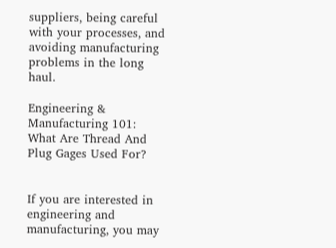suppliers, being careful with your processes, and avoiding manufacturing problems in the long haul.

Engineering & Manufacturing 101: What Are Thread And Plug Gages Used For?


If you are interested in engineering and manufacturing, you may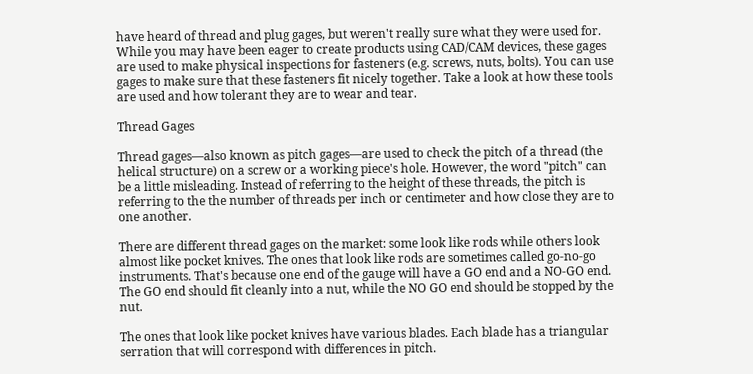have heard of thread and plug gages, but weren't really sure what they were used for. While you may have been eager to create products using CAD/CAM devices, these gages are used to make physical inspections for fasteners (e.g. screws, nuts, bolts). You can use gages to make sure that these fasteners fit nicely together. Take a look at how these tools are used and how tolerant they are to wear and tear.

Thread Gages

Thread gages—also known as pitch gages—are used to check the pitch of a thread (the helical structure) on a screw or a working piece's hole. However, the word "pitch" can be a little misleading. Instead of referring to the height of these threads, the pitch is referring to the the number of threads per inch or centimeter and how close they are to one another.

There are different thread gages on the market: some look like rods while others look almost like pocket knives. The ones that look like rods are sometimes called go-no-go instruments. That's because one end of the gauge will have a GO end and a NO-GO end. The GO end should fit cleanly into a nut, while the NO GO end should be stopped by the nut.

The ones that look like pocket knives have various blades. Each blade has a triangular serration that will correspond with differences in pitch.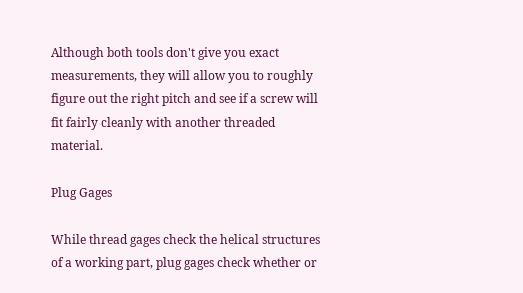Although both tools don't give you exact measurements, they will allow you to roughly figure out the right pitch and see if a screw will fit fairly cleanly with another threaded material.

Plug Gages

While thread gages check the helical structures of a working part, plug gages check whether or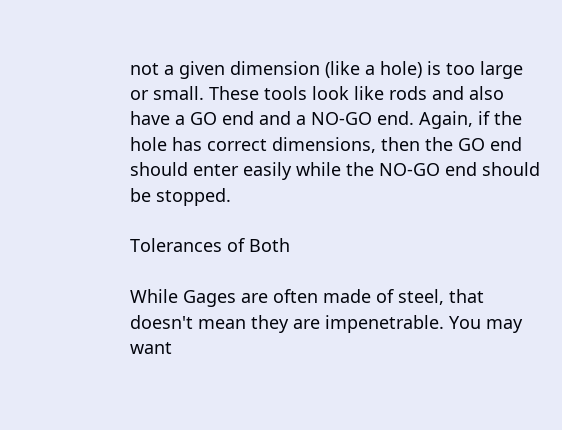not a given dimension (like a hole) is too large or small. These tools look like rods and also have a GO end and a NO-GO end. Again, if the hole has correct dimensions, then the GO end should enter easily while the NO-GO end should be stopped.

Tolerances of Both

While Gages are often made of steel, that doesn't mean they are impenetrable. You may want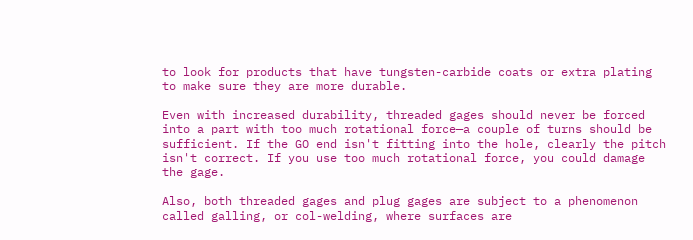to look for products that have tungsten-carbide coats or extra plating to make sure they are more durable.

Even with increased durability, threaded gages should never be forced into a part with too much rotational force—a couple of turns should be sufficient. If the GO end isn't fitting into the hole, clearly the pitch isn't correct. If you use too much rotational force, you could damage the gage.

Also, both threaded gages and plug gages are subject to a phenomenon called galling, or col-welding, where surfaces are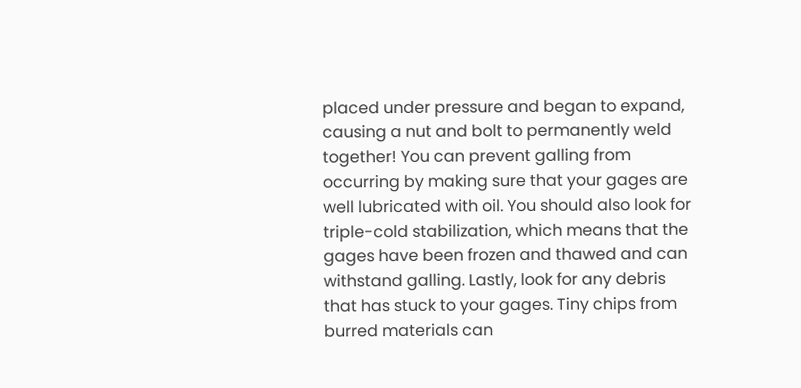placed under pressure and began to expand, causing a nut and bolt to permanently weld together! You can prevent galling from occurring by making sure that your gages are well lubricated with oil. You should also look for triple-cold stabilization, which means that the gages have been frozen and thawed and can withstand galling. Lastly, look for any debris that has stuck to your gages. Tiny chips from burred materials can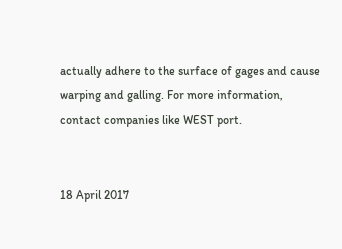actually adhere to the surface of gages and cause warping and galling. For more information, contact companies like WEST port.


18 April 2017